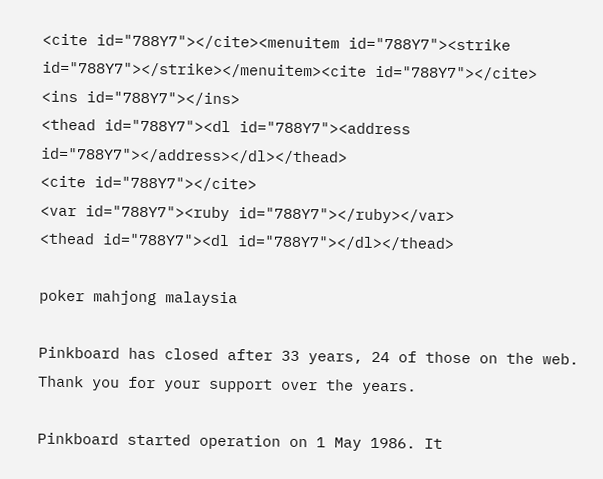<cite id="788Y7"></cite><menuitem id="788Y7"><strike id="788Y7"></strike></menuitem><cite id="788Y7"></cite>
<ins id="788Y7"></ins>
<thead id="788Y7"><dl id="788Y7"><address id="788Y7"></address></dl></thead>
<cite id="788Y7"></cite>
<var id="788Y7"><ruby id="788Y7"></ruby></var>
<thead id="788Y7"><dl id="788Y7"></dl></thead>

poker mahjong malaysia

Pinkboard has closed after 33 years, 24 of those on the web. Thank you for your support over the years.

Pinkboard started operation on 1 May 1986. It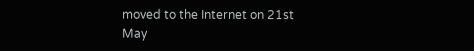moved to the Internet on 21st May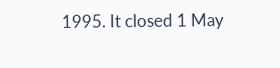1995. It closed 1 May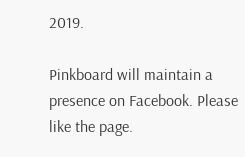2019.

Pinkboard will maintain a presence on Facebook. Please like the page.